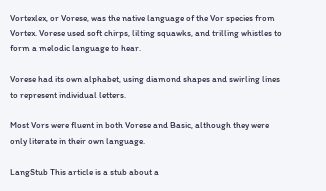Vortexlex, or Vorese, was the native language of the Vor species from Vortex. Vorese used soft chirps, lilting squawks, and trilling whistles to form a melodic language to hear.

Vorese had its own alphabet, using diamond shapes and swirling lines to represent individual letters.

Most Vors were fluent in both Vorese and Basic, although they were only literate in their own language.

LangStub This article is a stub about a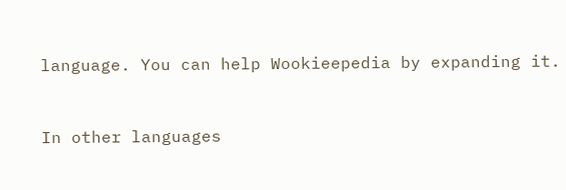language. You can help Wookieepedia by expanding it.


In other languages